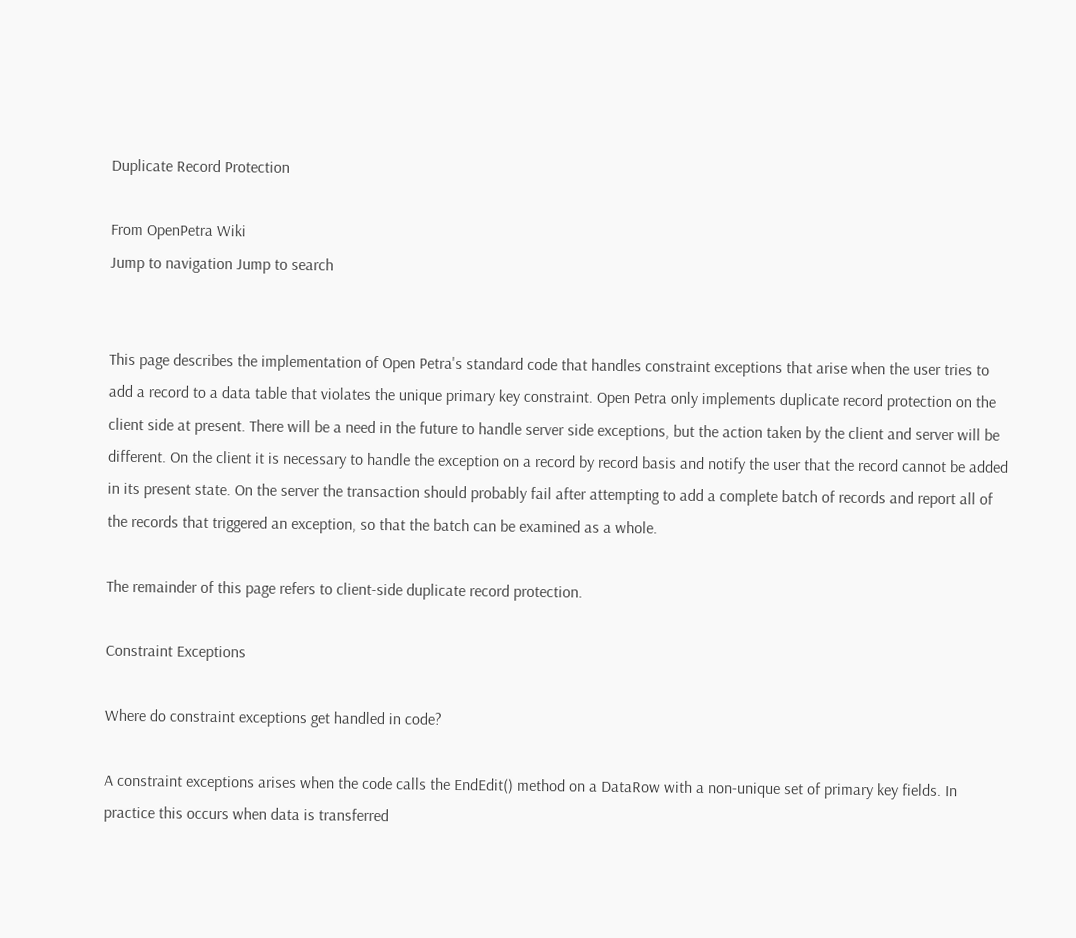Duplicate Record Protection

From OpenPetra Wiki
Jump to navigation Jump to search


This page describes the implementation of Open Petra's standard code that handles constraint exceptions that arise when the user tries to add a record to a data table that violates the unique primary key constraint. Open Petra only implements duplicate record protection on the client side at present. There will be a need in the future to handle server side exceptions, but the action taken by the client and server will be different. On the client it is necessary to handle the exception on a record by record basis and notify the user that the record cannot be added in its present state. On the server the transaction should probably fail after attempting to add a complete batch of records and report all of the records that triggered an exception, so that the batch can be examined as a whole.

The remainder of this page refers to client-side duplicate record protection.

Constraint Exceptions

Where do constraint exceptions get handled in code?

A constraint exceptions arises when the code calls the EndEdit() method on a DataRow with a non-unique set of primary key fields. In practice this occurs when data is transferred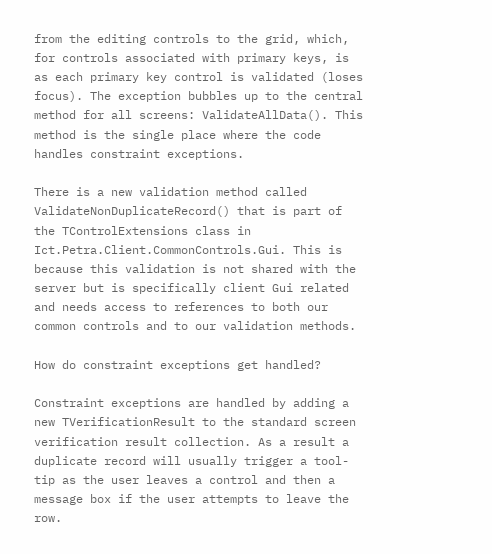from the editing controls to the grid, which, for controls associated with primary keys, is as each primary key control is validated (loses focus). The exception bubbles up to the central method for all screens: ValidateAllData(). This method is the single place where the code handles constraint exceptions.

There is a new validation method called ValidateNonDuplicateRecord() that is part of the TControlExtensions class in Ict.Petra.Client.CommonControls.Gui. This is because this validation is not shared with the server but is specifically client Gui related and needs access to references to both our common controls and to our validation methods.

How do constraint exceptions get handled?

Constraint exceptions are handled by adding a new TVerificationResult to the standard screen verification result collection. As a result a duplicate record will usually trigger a tool-tip as the user leaves a control and then a message box if the user attempts to leave the row.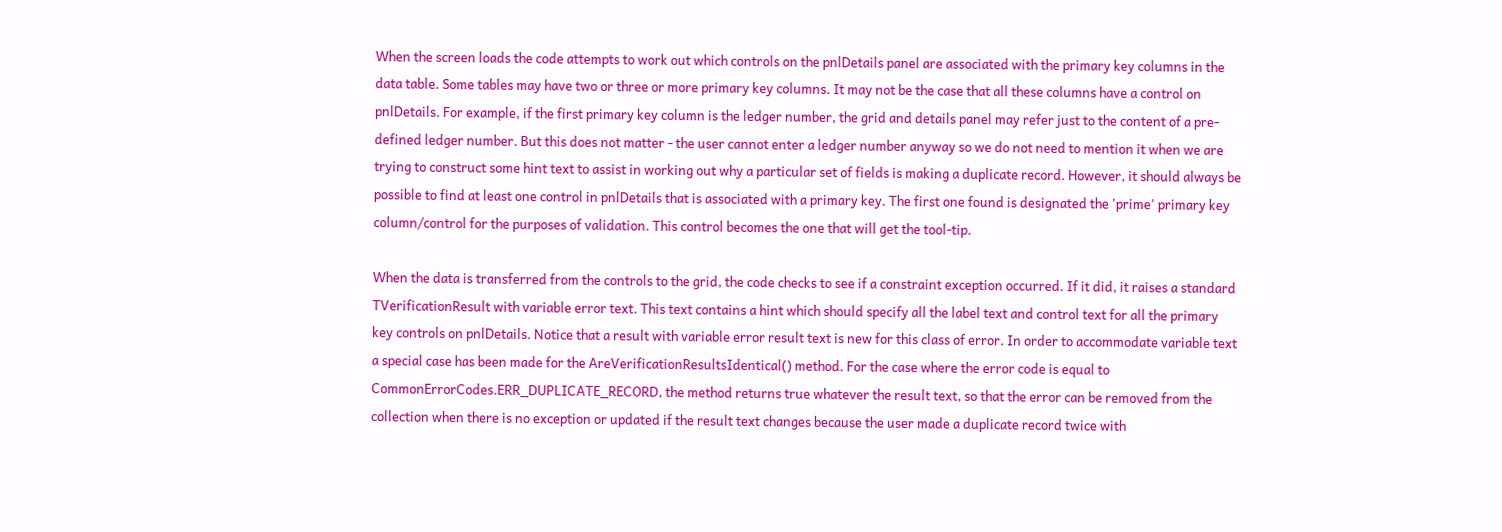When the screen loads the code attempts to work out which controls on the pnlDetails panel are associated with the primary key columns in the data table. Some tables may have two or three or more primary key columns. It may not be the case that all these columns have a control on pnlDetails. For example, if the first primary key column is the ledger number, the grid and details panel may refer just to the content of a pre-defined ledger number. But this does not matter - the user cannot enter a ledger number anyway so we do not need to mention it when we are trying to construct some hint text to assist in working out why a particular set of fields is making a duplicate record. However, it should always be possible to find at least one control in pnlDetails that is associated with a primary key. The first one found is designated the 'prime' primary key column/control for the purposes of validation. This control becomes the one that will get the tool-tip.

When the data is transferred from the controls to the grid, the code checks to see if a constraint exception occurred. If it did, it raises a standard TVerificationResult with variable error text. This text contains a hint which should specify all the label text and control text for all the primary key controls on pnlDetails. Notice that a result with variable error result text is new for this class of error. In order to accommodate variable text a special case has been made for the AreVerificationResultsIdentical() method. For the case where the error code is equal to CommonErrorCodes.ERR_DUPLICATE_RECORD, the method returns true whatever the result text, so that the error can be removed from the collection when there is no exception or updated if the result text changes because the user made a duplicate record twice with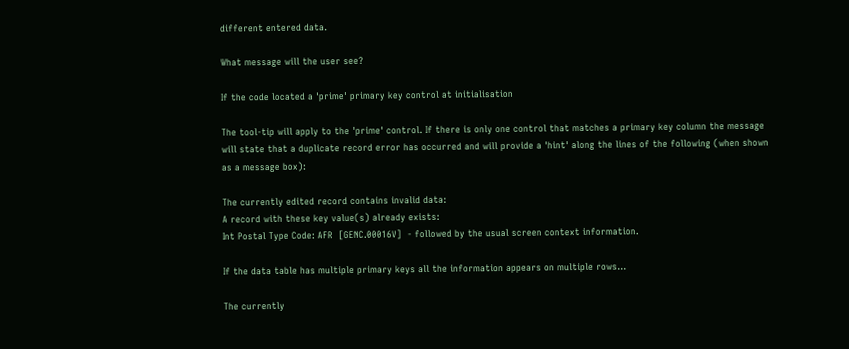different entered data.

What message will the user see?

If the code located a 'prime' primary key control at initialisation

The tool-tip will apply to the 'prime' control. If there is only one control that matches a primary key column the message will state that a duplicate record error has occurred and will provide a 'hint' along the lines of the following (when shown as a message box):

The currently edited record contains invalid data:
A record with these key value(s) already exists:
Int Postal Type Code: AFR  [GENC.00016V]  - followed by the usual screen context information.

If the data table has multiple primary keys all the information appears on multiple rows...

The currently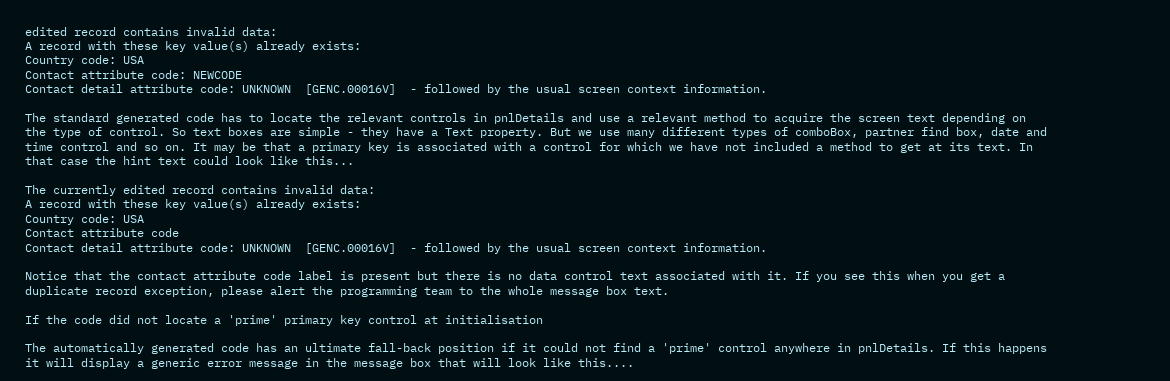edited record contains invalid data:
A record with these key value(s) already exists:
Country code: USA
Contact attribute code: NEWCODE
Contact detail attribute code: UNKNOWN  [GENC.00016V]  - followed by the usual screen context information.

The standard generated code has to locate the relevant controls in pnlDetails and use a relevant method to acquire the screen text depending on the type of control. So text boxes are simple - they have a Text property. But we use many different types of comboBox, partner find box, date and time control and so on. It may be that a primary key is associated with a control for which we have not included a method to get at its text. In that case the hint text could look like this...

The currently edited record contains invalid data:
A record with these key value(s) already exists:
Country code: USA
Contact attribute code
Contact detail attribute code: UNKNOWN  [GENC.00016V]  - followed by the usual screen context information.

Notice that the contact attribute code label is present but there is no data control text associated with it. If you see this when you get a duplicate record exception, please alert the programming team to the whole message box text.

If the code did not locate a 'prime' primary key control at initialisation

The automatically generated code has an ultimate fall-back position if it could not find a 'prime' control anywhere in pnlDetails. If this happens it will display a generic error message in the message box that will look like this....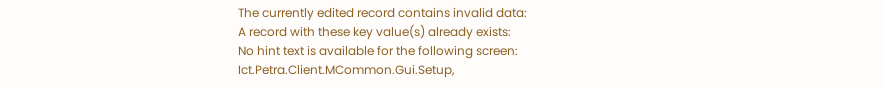The currently edited record contains invalid data:
A record with these key value(s) already exists:
No hint text is available for the following screen:
Ict.Petra.Client.MCommon.Gui.Setup,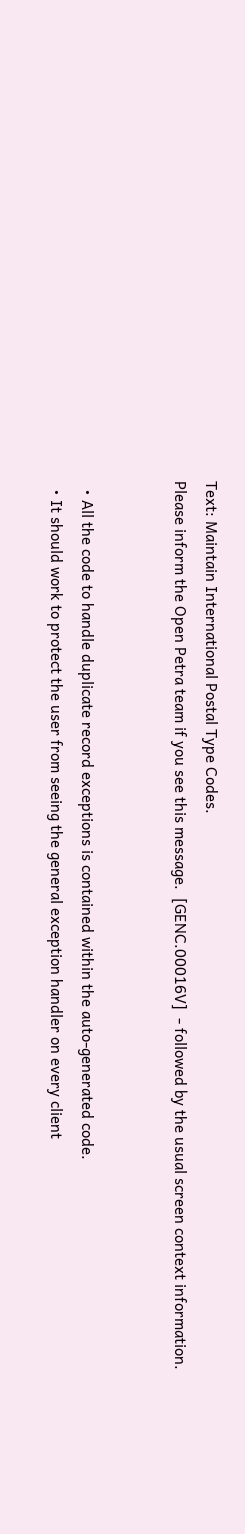Text: Maintain International Postal Type Codes.
Please inform the Open Petra team if you see this message.  [GENC.00016V]  - followed by the usual screen context information.


  • All the code to handle duplicate record exceptions is contained within the auto-generated code.
  • It should work to protect the user from seeing the general exception handler on every client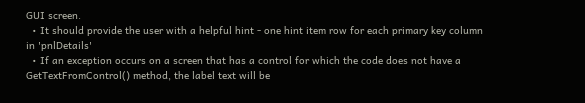GUI screen.
  • It should provide the user with a helpful hint - one hint item row for each primary key column in 'pnlDetails'
  • If an exception occurs on a screen that has a control for which the code does not have a GetTextFromControl() method, the label text will be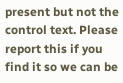present but not the control text. Please report this if you find it so we can be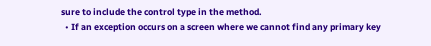sure to include the control type in the method.
  • If an exception occurs on a screen where we cannot find any primary key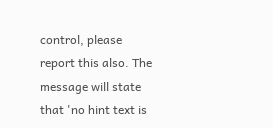control, please report this also. The message will state that 'no hint text is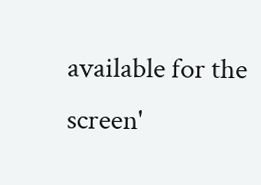available for the screen'